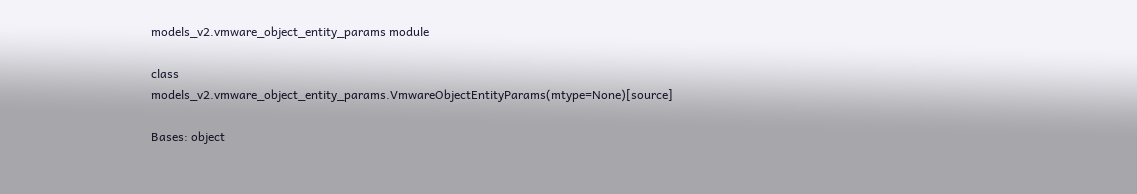models_v2.vmware_object_entity_params module

class models_v2.vmware_object_entity_params.VmwareObjectEntityParams(mtype=None)[source]

Bases: object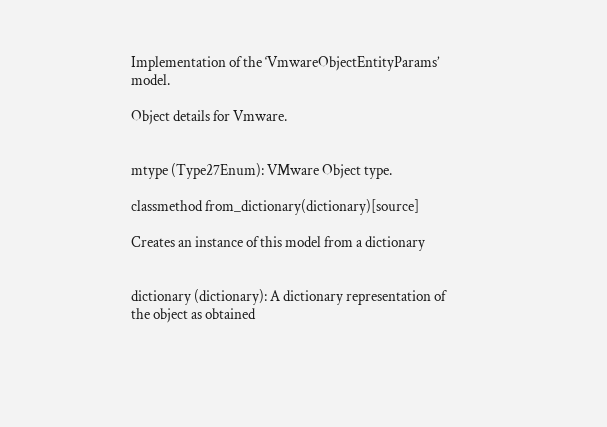Implementation of the ‘VmwareObjectEntityParams’ model.

Object details for Vmware.


mtype (Type27Enum): VMware Object type.

classmethod from_dictionary(dictionary)[source]

Creates an instance of this model from a dictionary


dictionary (dictionary): A dictionary representation of the object as obtained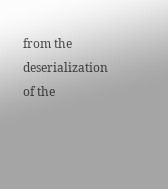from the deserialization of the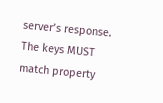server’s response. The keys MUST match property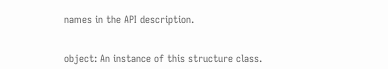names in the API description.


object: An instance of this structure class.